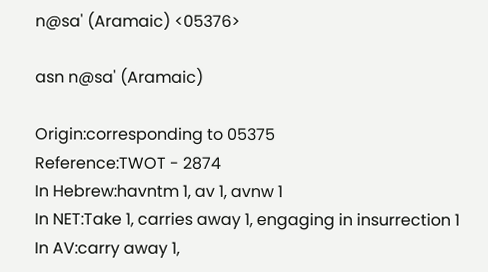n@sa' (Aramaic) <05376>

asn n@sa' (Aramaic)

Origin:corresponding to 05375
Reference:TWOT - 2874
In Hebrew:havntm 1, av 1, avnw 1
In NET:Take 1, carries away 1, engaging in insurrection 1
In AV:carry away 1,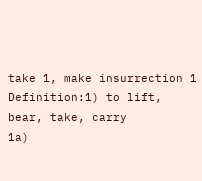take 1, make insurrection 1
Definition:1) to lift, bear, take, carry
1a)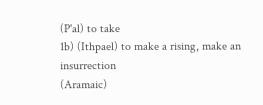(P'al) to take
1b) (Ithpael) to make a rising, make an insurrection
(Aramaic)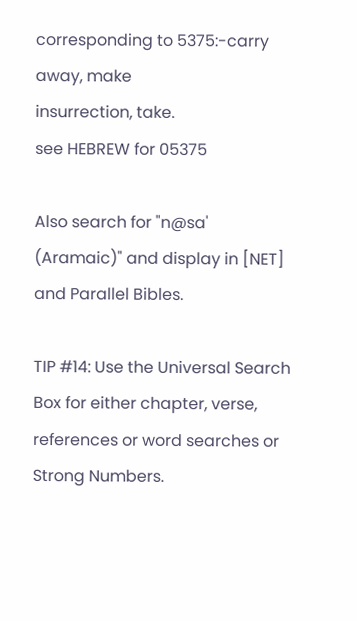corresponding to 5375:-carry away, make
insurrection, take.
see HEBREW for 05375

Also search for "n@sa' (Aramaic)" and display in [NET] and Parallel Bibles.

TIP #14: Use the Universal Search Box for either chapter, verse, references or word searches or Strong Numbers.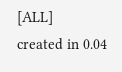[ALL]
created in 0.04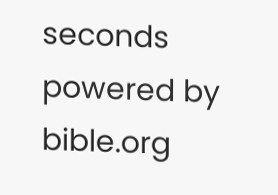seconds
powered by bible.org